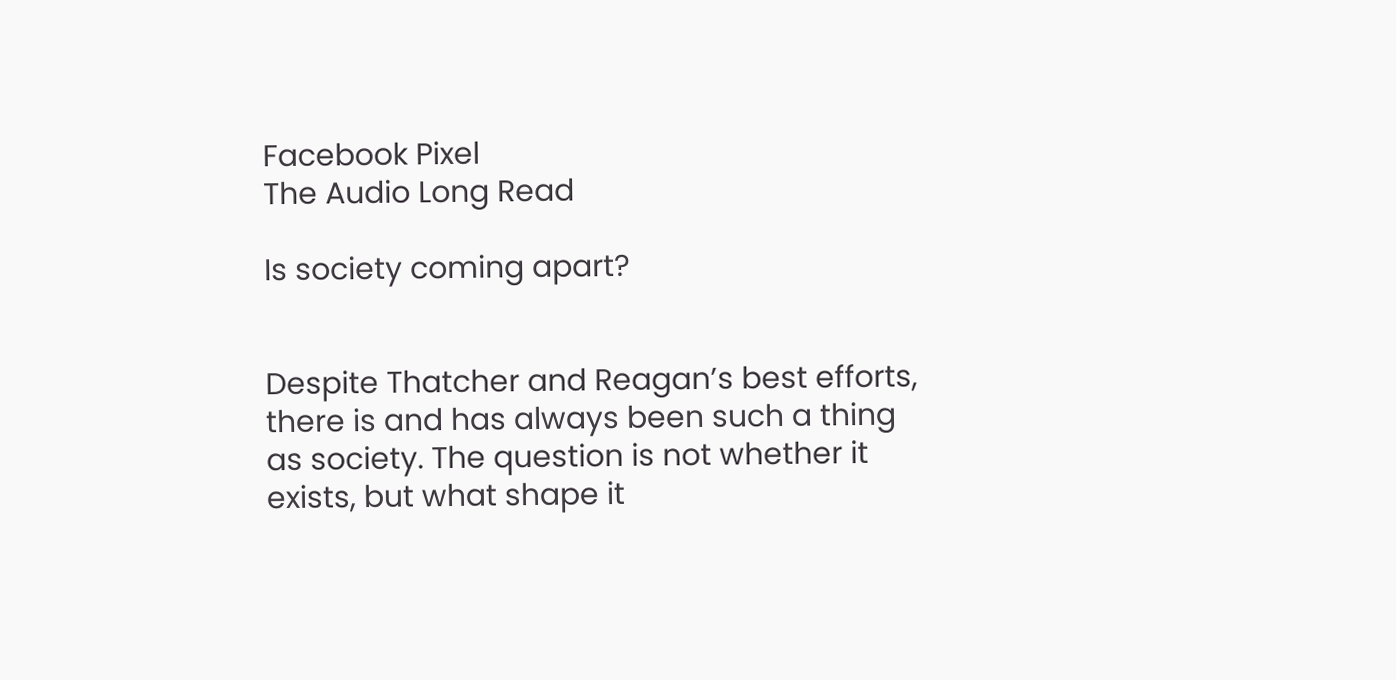Facebook Pixel
The Audio Long Read

Is society coming apart?


Despite Thatcher and Reagan’s best efforts, there is and has always been such a thing as society. The question is not whether it exists, but what shape it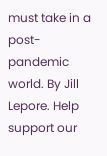must take in a post-pandemic world. By Jill Lepore. Help support our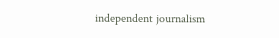independent journalism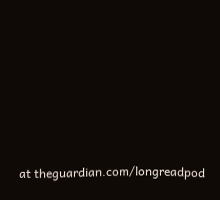at theguardian.com/longreadpod